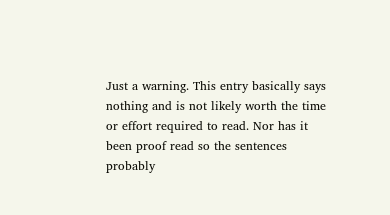Just a warning. This entry basically says nothing and is not likely worth the time or effort required to read. Nor has it been proof read so the sentences probably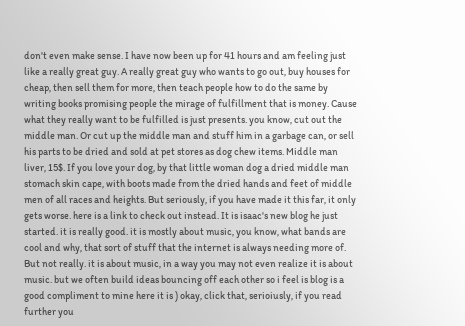don't even make sense. I have now been up for 41 hours and am feeling just like a really great guy. A really great guy who wants to go out, buy houses for cheap, then sell them for more, then teach people how to do the same by writing books promising people the mirage of fulfillment that is money. Cause what they really want to be fulfilled is just presents. you know, cut out the middle man. Or cut up the middle man and stuff him in a garbage can, or sell his parts to be dried and sold at pet stores as dog chew items. Middle man liver, 15$. If you love your dog, by that little woman dog a dried middle man stomach skin cape, with boots made from the dried hands and feet of middle men of all races and heights. But seriously, if you have made it this far, it only gets worse. here is a link to check out instead. It is isaac's new blog he just started. it is really good. it is mostly about music, you know, what bands are cool and why, that sort of stuff that the internet is always needing more of. But not really. it is about music, in a way you may not even realize it is about music. but we often build ideas bouncing off each other so i feel is blog is a good compliment to mine here it is ) okay, click that, serioiusly, if you read further you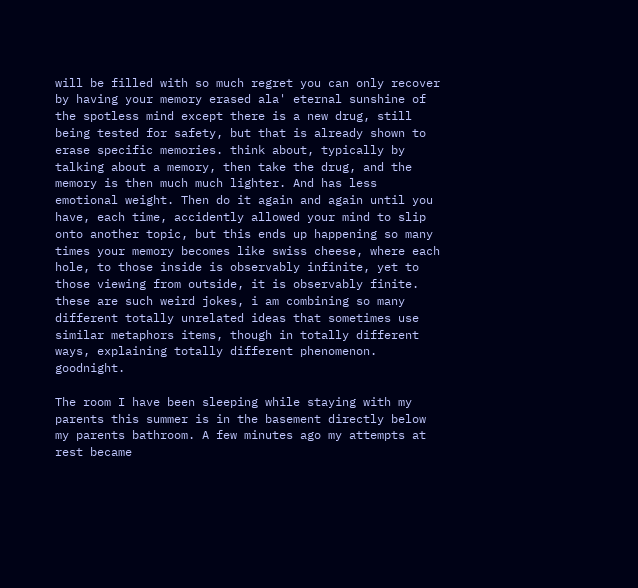will be filled with so much regret you can only recover by having your memory erased ala' eternal sunshine of the spotless mind except there is a new drug, still being tested for safety, but that is already shown to erase specific memories. think about, typically by talking about a memory, then take the drug, and the memory is then much much lighter. And has less emotional weight. Then do it again and again until you have, each time, accidently allowed your mind to slip onto another topic, but this ends up happening so many times your memory becomes like swiss cheese, where each hole, to those inside is observably infinite, yet to those viewing from outside, it is observably finite. these are such weird jokes, i am combining so many different totally unrelated ideas that sometimes use similar metaphors items, though in totally different ways, explaining totally different phenomenon. goodnight.

The room I have been sleeping while staying with my parents this summer is in the basement directly below my parents bathroom. A few minutes ago my attempts at rest became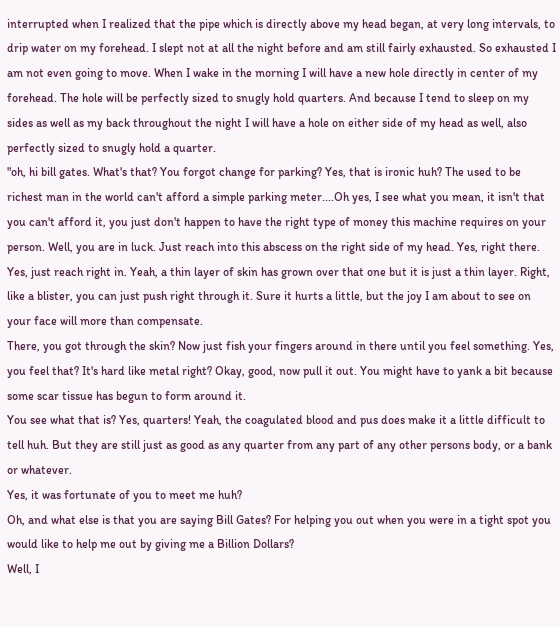interrupted when I realized that the pipe which is directly above my head began, at very long intervals, to drip water on my forehead. I slept not at all the night before and am still fairly exhausted. So exhausted I am not even going to move. When I wake in the morning I will have a new hole directly in center of my forehead. The hole will be perfectly sized to snugly hold quarters. And because I tend to sleep on my sides as well as my back throughout the night I will have a hole on either side of my head as well, also perfectly sized to snugly hold a quarter.
"oh, hi bill gates. What's that? You forgot change for parking? Yes, that is ironic huh? The used to be richest man in the world can't afford a simple parking meter....Oh yes, I see what you mean, it isn't that you can't afford it, you just don't happen to have the right type of money this machine requires on your person. Well, you are in luck. Just reach into this abscess on the right side of my head. Yes, right there. Yes, just reach right in. Yeah, a thin layer of skin has grown over that one but it is just a thin layer. Right, like a blister, you can just push right through it. Sure it hurts a little, but the joy I am about to see on your face will more than compensate.
There, you got through the skin? Now just fish your fingers around in there until you feel something. Yes, you feel that? It's hard like metal right? Okay, good, now pull it out. You might have to yank a bit because some scar tissue has begun to form around it.
You see what that is? Yes, quarters! Yeah, the coagulated blood and pus does make it a little difficult to tell huh. But they are still just as good as any quarter from any part of any other persons body, or a bank or whatever.
Yes, it was fortunate of you to meet me huh?
Oh, and what else is that you are saying Bill Gates? For helping you out when you were in a tight spot you would like to help me out by giving me a Billion Dollars?
Well, I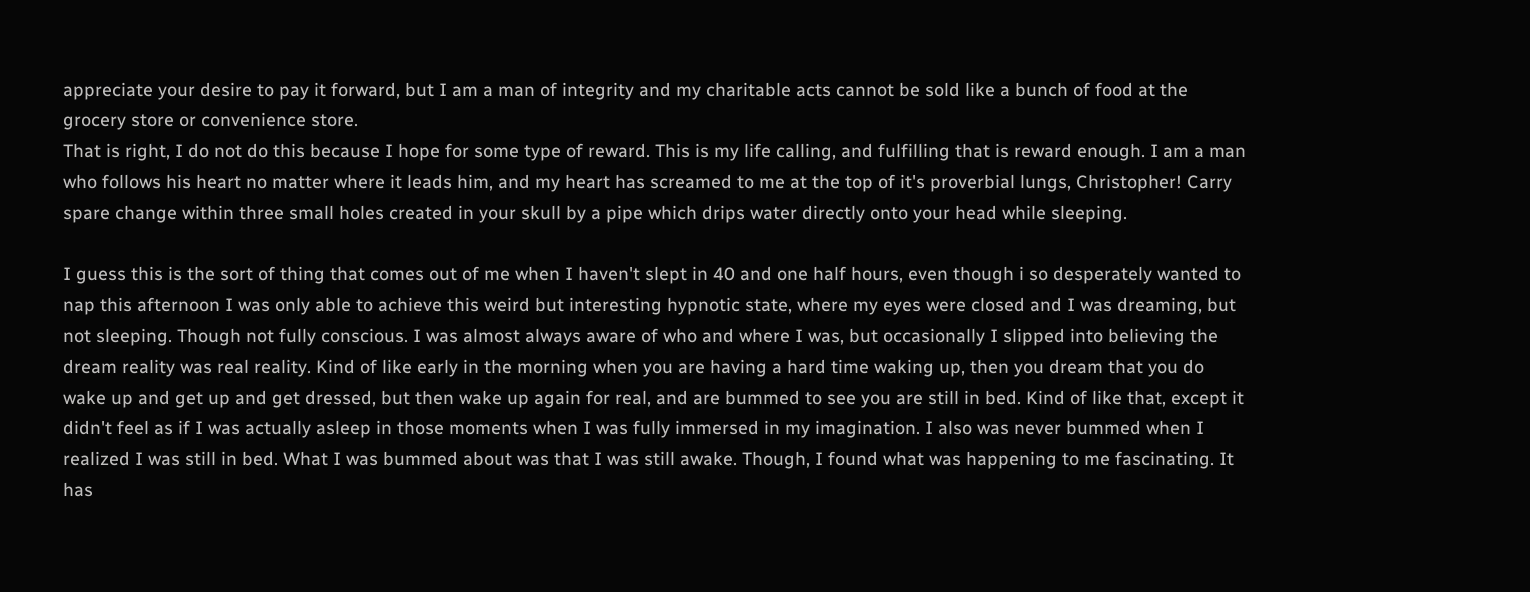appreciate your desire to pay it forward, but I am a man of integrity and my charitable acts cannot be sold like a bunch of food at the grocery store or convenience store.
That is right, I do not do this because I hope for some type of reward. This is my life calling, and fulfilling that is reward enough. I am a man who follows his heart no matter where it leads him, and my heart has screamed to me at the top of it's proverbial lungs, Christopher! Carry spare change within three small holes created in your skull by a pipe which drips water directly onto your head while sleeping.

I guess this is the sort of thing that comes out of me when I haven't slept in 40 and one half hours, even though i so desperately wanted to nap this afternoon I was only able to achieve this weird but interesting hypnotic state, where my eyes were closed and I was dreaming, but not sleeping. Though not fully conscious. I was almost always aware of who and where I was, but occasionally I slipped into believing the dream reality was real reality. Kind of like early in the morning when you are having a hard time waking up, then you dream that you do wake up and get up and get dressed, but then wake up again for real, and are bummed to see you are still in bed. Kind of like that, except it didn't feel as if I was actually asleep in those moments when I was fully immersed in my imagination. I also was never bummed when I realized I was still in bed. What I was bummed about was that I was still awake. Though, I found what was happening to me fascinating. It has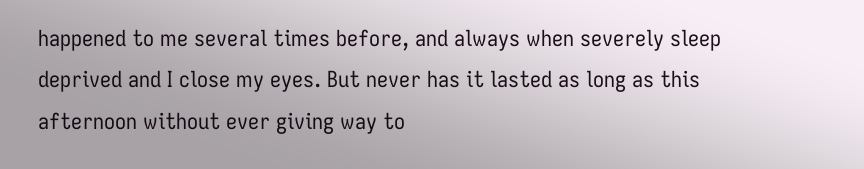happened to me several times before, and always when severely sleep deprived and I close my eyes. But never has it lasted as long as this afternoon without ever giving way to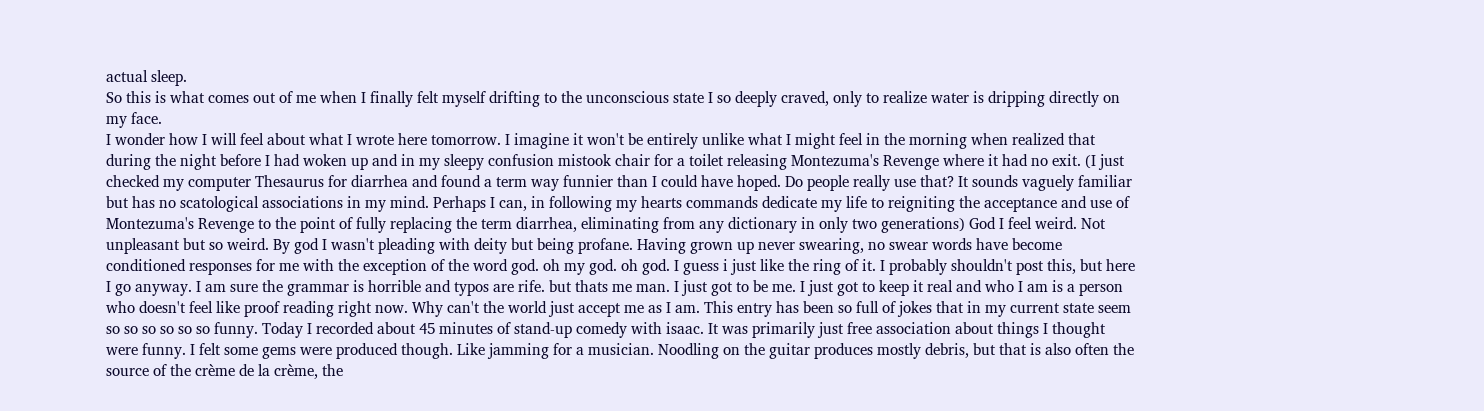actual sleep.
So this is what comes out of me when I finally felt myself drifting to the unconscious state I so deeply craved, only to realize water is dripping directly on my face.
I wonder how I will feel about what I wrote here tomorrow. I imagine it won't be entirely unlike what I might feel in the morning when realized that during the night before I had woken up and in my sleepy confusion mistook chair for a toilet releasing Montezuma's Revenge where it had no exit. (I just checked my computer Thesaurus for diarrhea and found a term way funnier than I could have hoped. Do people really use that? It sounds vaguely familiar but has no scatological associations in my mind. Perhaps I can, in following my hearts commands dedicate my life to reigniting the acceptance and use of Montezuma's Revenge to the point of fully replacing the term diarrhea, eliminating from any dictionary in only two generations) God I feel weird. Not unpleasant but so weird. By god I wasn't pleading with deity but being profane. Having grown up never swearing, no swear words have become conditioned responses for me with the exception of the word god. oh my god. oh god. I guess i just like the ring of it. I probably shouldn't post this, but here I go anyway. I am sure the grammar is horrible and typos are rife. but thats me man. I just got to be me. I just got to keep it real and who I am is a person who doesn't feel like proof reading right now. Why can't the world just accept me as I am. This entry has been so full of jokes that in my current state seem so so so so so so funny. Today I recorded about 45 minutes of stand-up comedy with isaac. It was primarily just free association about things I thought were funny. I felt some gems were produced though. Like jamming for a musician. Noodling on the guitar produces mostly debris, but that is also often the source of the crème de la crème, the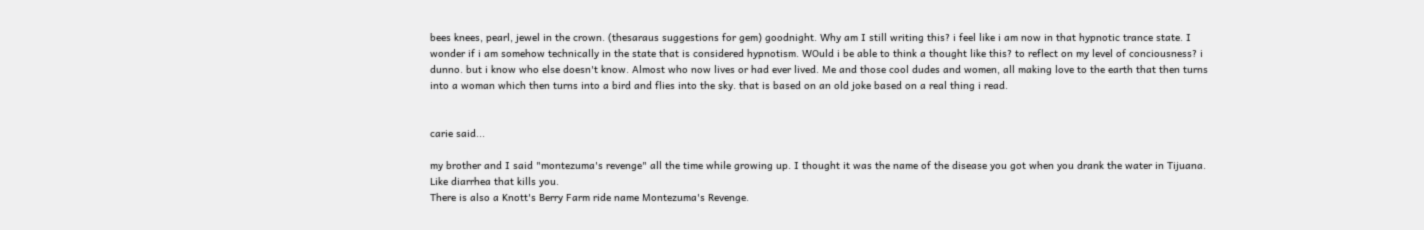bees knees, pearl, jewel in the crown. (thesaraus suggestions for gem) goodnight. Why am I still writing this? i feel like i am now in that hypnotic trance state. I wonder if i am somehow technically in the state that is considered hypnotism. WOuld i be able to think a thought like this? to reflect on my level of conciousness? i dunno. but i know who else doesn't know. Almost who now lives or had ever lived. Me and those cool dudes and women, all making love to the earth that then turns into a woman which then turns into a bird and flies into the sky. that is based on an old joke based on a real thing i read.


carie said...

my brother and I said "montezuma's revenge" all the time while growing up. I thought it was the name of the disease you got when you drank the water in Tijuana. Like diarrhea that kills you.
There is also a Knott's Berry Farm ride name Montezuma's Revenge.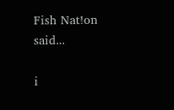Fish Nat!on said...

i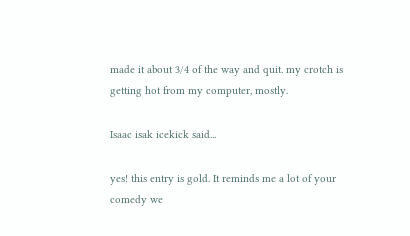made it about 3/4 of the way and quit. my crotch is getting hot from my computer, mostly.

Isaac isak icekick said...

yes! this entry is gold. It reminds me a lot of your comedy we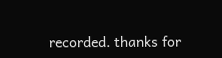recorded. thanks for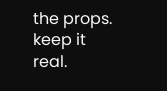the props. keep it real.